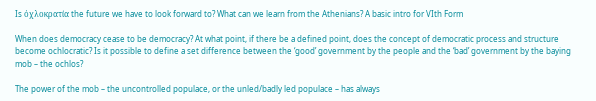Is ὀχλοκρατία the future we have to look forward to? What can we learn from the Athenians? A basic intro for VIth Form

When does democracy cease to be democracy? At what point, if there be a defined point, does the concept of democratic process and structure become ochlocratic? Is it possible to define a set difference between the ‘good’ government by the people and the ‘bad’ government by the baying mob – the ochlos?

The power of the mob – the uncontrolled populace, or the unled/badly led populace – has always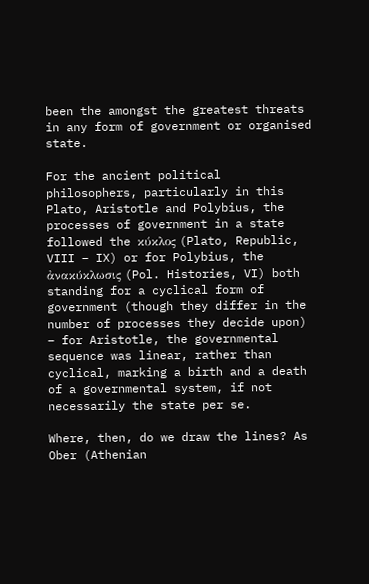been the amongst the greatest threats in any form of government or organised state.

For the ancient political philosophers, particularly in this Plato, Aristotle and Polybius, the processes of government in a state followed the κύκλος (Plato, Republic, VIII – IX) or for Polybius, the ἀνακύκλωσις (Pol. Histories, VI) both standing for a cyclical form of government (though they differ in the number of processes they decide upon) – for Aristotle, the governmental sequence was linear, rather than cyclical, marking a birth and a death of a governmental system, if not necessarily the state per se.

Where, then, do we draw the lines? As Ober (Athenian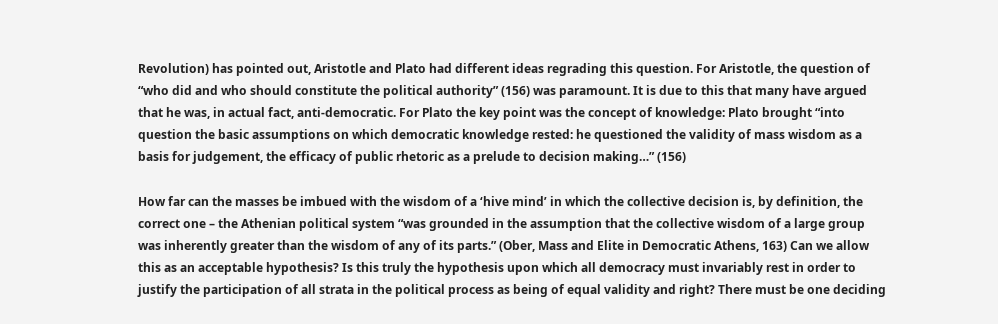Revolution) has pointed out, Aristotle and Plato had different ideas regrading this question. For Aristotle, the question of “who did and who should constitute the political authority” (156) was paramount. It is due to this that many have argued that he was, in actual fact, anti-democratic. For Plato the key point was the concept of knowledge: Plato brought “into question the basic assumptions on which democratic knowledge rested: he questioned the validity of mass wisdom as a basis for judgement, the efficacy of public rhetoric as a prelude to decision making…” (156)

How far can the masses be imbued with the wisdom of a ‘hive mind’ in which the collective decision is, by definition, the correct one – the Athenian political system “was grounded in the assumption that the collective wisdom of a large group was inherently greater than the wisdom of any of its parts.” (Ober, Mass and Elite in Democratic Athens, 163) Can we allow this as an acceptable hypothesis? Is this truly the hypothesis upon which all democracy must invariably rest in order to justify the participation of all strata in the political process as being of equal validity and right? There must be one deciding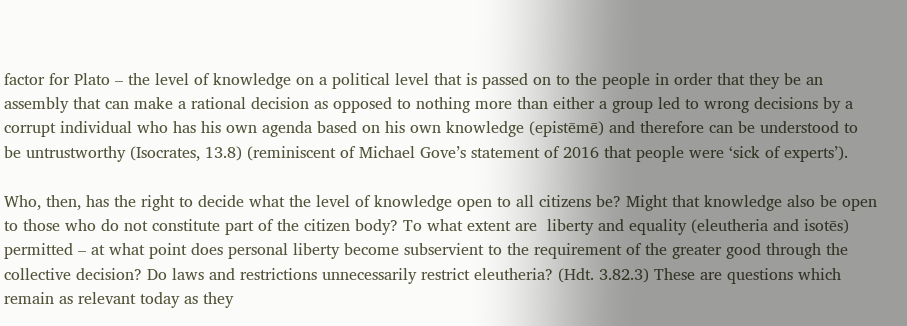factor for Plato – the level of knowledge on a political level that is passed on to the people in order that they be an assembly that can make a rational decision as opposed to nothing more than either a group led to wrong decisions by a corrupt individual who has his own agenda based on his own knowledge (epistēmē) and therefore can be understood to be untrustworthy (Isocrates, 13.8) (reminiscent of Michael Gove’s statement of 2016 that people were ‘sick of experts’).

Who, then, has the right to decide what the level of knowledge open to all citizens be? Might that knowledge also be open to those who do not constitute part of the citizen body? To what extent are  liberty and equality (eleutheria and isotēs) permitted – at what point does personal liberty become subservient to the requirement of the greater good through the collective decision? Do laws and restrictions unnecessarily restrict eleutheria? (Hdt. 3.82.3) These are questions which remain as relevant today as they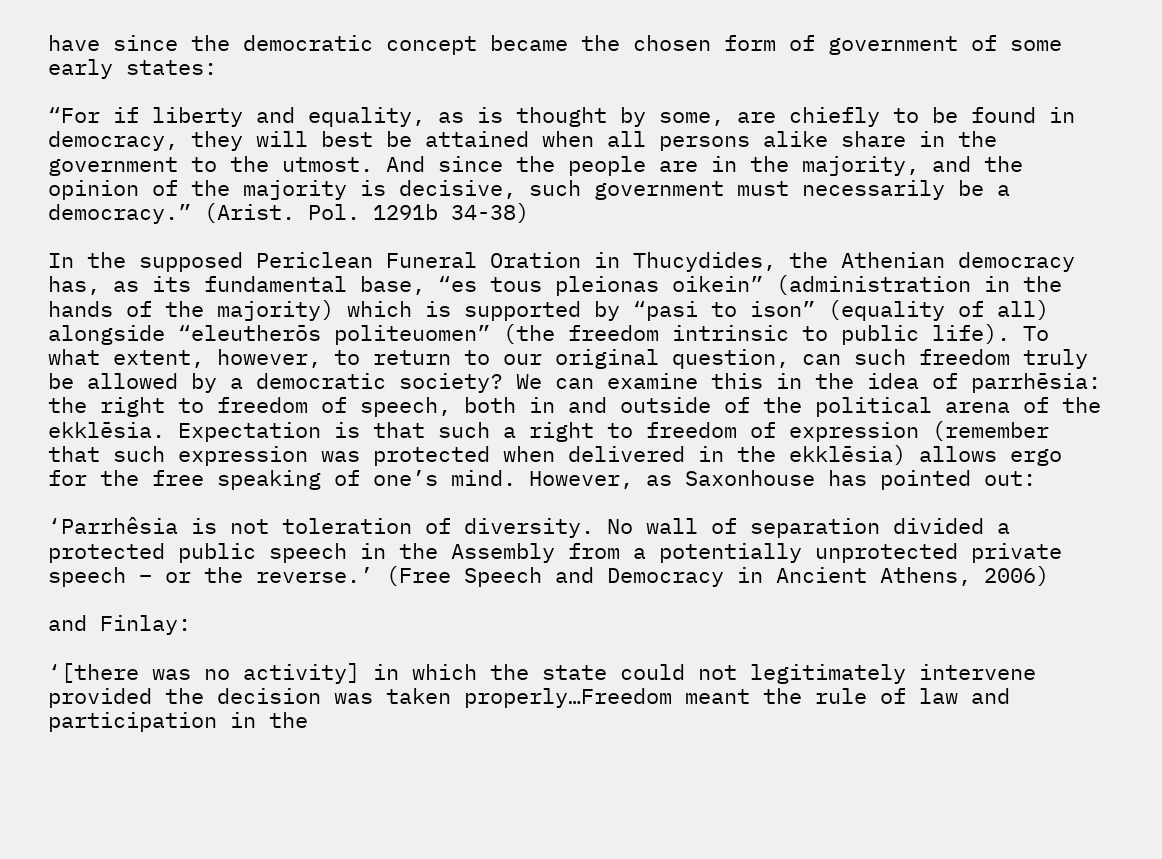have since the democratic concept became the chosen form of government of some early states:

“For if liberty and equality, as is thought by some, are chiefly to be found in democracy, they will best be attained when all persons alike share in the government to the utmost. And since the people are in the majority, and the opinion of the majority is decisive, such government must necessarily be a democracy.” (Arist. Pol. 1291b 34-38)

In the supposed Periclean Funeral Oration in Thucydides, the Athenian democracy has, as its fundamental base, “es tous pleionas oikein” (administration in the hands of the majority) which is supported by “pasi to ison” (equality of all) alongside “eleutherōs politeuomen” (the freedom intrinsic to public life). To what extent, however, to return to our original question, can such freedom truly be allowed by a democratic society? We can examine this in the idea of parrhēsia: the right to freedom of speech, both in and outside of the political arena of the ekklēsia. Expectation is that such a right to freedom of expression (remember that such expression was protected when delivered in the ekklēsia) allows ergo for the free speaking of one’s mind. However, as Saxonhouse has pointed out:

‘Parrhêsia is not toleration of diversity. No wall of separation divided a protected public speech in the Assembly from a potentially unprotected private speech – or the reverse.’ (Free Speech and Democracy in Ancient Athens, 2006)

and Finlay:

‘[there was no activity] in which the state could not legitimately intervene provided the decision was taken properly…Freedom meant the rule of law and participation in the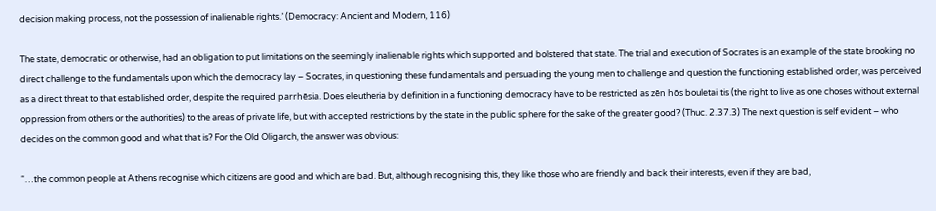decision making process, not the possession of inalienable rights.’ (Democracy: Ancient and Modern, 116)

The state, democratic or otherwise, had an obligation to put limitations on the seemingly inalienable rights which supported and bolstered that state. The trial and execution of Socrates is an example of the state brooking no direct challenge to the fundamentals upon which the democracy lay – Socrates, in questioning these fundamentals and persuading the young men to challenge and question the functioning established order, was perceived as a direct threat to that established order, despite the required parrhēsia. Does eleutheria by definition in a functioning democracy have to be restricted as zēn hōs bouletai tis (the right to live as one choses without external oppression from others or the authorities) to the areas of private life, but with accepted restrictions by the state in the public sphere for the sake of the greater good? (Thuc. 2.37.3) The next question is self evident – who decides on the common good and what that is? For the Old Oligarch, the answer was obvious:

“…the common people at Athens recognise which citizens are good and which are bad. But, although recognising this, they like those who are friendly and back their interests, even if they are bad,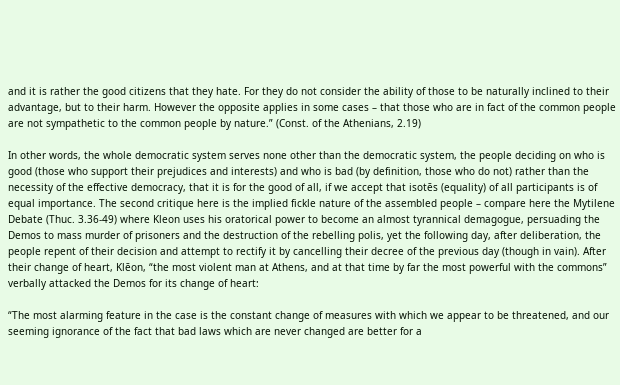and it is rather the good citizens that they hate. For they do not consider the ability of those to be naturally inclined to their advantage, but to their harm. However the opposite applies in some cases – that those who are in fact of the common people are not sympathetic to the common people by nature.” (Const. of the Athenians, 2.19)

In other words, the whole democratic system serves none other than the democratic system, the people deciding on who is good (those who support their prejudices and interests) and who is bad (by definition, those who do not) rather than the necessity of the effective democracy, that it is for the good of all, if we accept that isotēs (equality) of all participants is of equal importance. The second critique here is the implied fickle nature of the assembled people – compare here the Mytilene Debate (Thuc. 3.36-49) where Kleon uses his oratorical power to become an almost tyrannical demagogue, persuading the Demos to mass murder of prisoners and the destruction of the rebelling polis, yet the following day, after deliberation, the people repent of their decision and attempt to rectify it by cancelling their decree of the previous day (though in vain). After their change of heart, Klēon, “the most violent man at Athens, and at that time by far the most powerful with the commons” verbally attacked the Demos for its change of heart:

“The most alarming feature in the case is the constant change of measures with which we appear to be threatened, and our seeming ignorance of the fact that bad laws which are never changed are better for a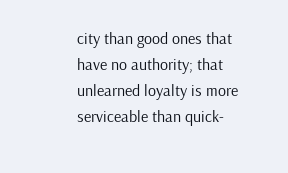city than good ones that have no authority; that unlearned loyalty is more serviceable than quick-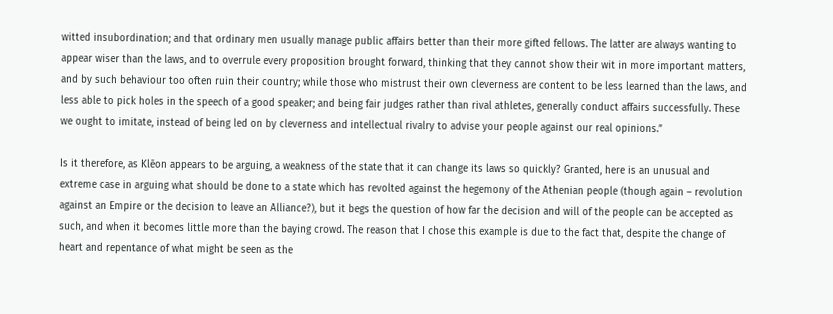witted insubordination; and that ordinary men usually manage public affairs better than their more gifted fellows. The latter are always wanting to appear wiser than the laws, and to overrule every proposition brought forward, thinking that they cannot show their wit in more important matters, and by such behaviour too often ruin their country; while those who mistrust their own cleverness are content to be less learned than the laws, and less able to pick holes in the speech of a good speaker; and being fair judges rather than rival athletes, generally conduct affairs successfully. These we ought to imitate, instead of being led on by cleverness and intellectual rivalry to advise your people against our real opinions.”

Is it therefore, as Klēon appears to be arguing, a weakness of the state that it can change its laws so quickly? Granted, here is an unusual and extreme case in arguing what should be done to a state which has revolted against the hegemony of the Athenian people (though again – revolution against an Empire or the decision to leave an Alliance?), but it begs the question of how far the decision and will of the people can be accepted as such, and when it becomes little more than the baying crowd. The reason that I chose this example is due to the fact that, despite the change of heart and repentance of what might be seen as the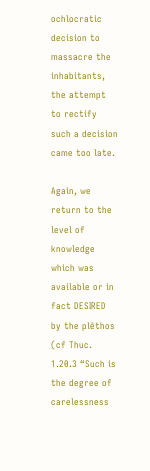ochlocratic decision to massacre the inhabitants, the attempt to rectify such a decision came too late.

Again, we return to the level of knowledge which was available or in fact DESIRED by the plēthos (cf Thuc. 1.20.3 “Such is the degree of carelessness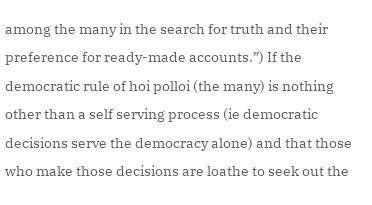among the many in the search for truth and their preference for ready-made accounts.”) If the democratic rule of hoi polloi (the many) is nothing other than a self serving process (ie democratic decisions serve the democracy alone) and that those who make those decisions are loathe to seek out the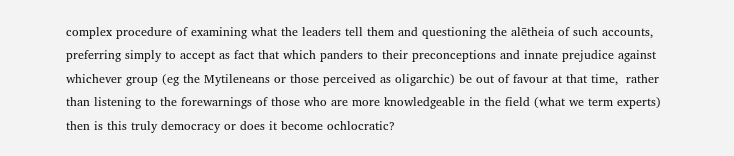complex procedure of examining what the leaders tell them and questioning the alētheia of such accounts, preferring simply to accept as fact that which panders to their preconceptions and innate prejudice against whichever group (eg the Mytileneans or those perceived as oligarchic) be out of favour at that time,  rather than listening to the forewarnings of those who are more knowledgeable in the field (what we term experts) then is this truly democracy or does it become ochlocratic?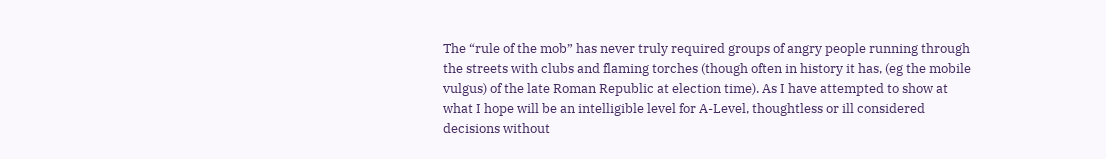The “rule of the mob” has never truly required groups of angry people running through the streets with clubs and flaming torches (though often in history it has, (eg the mobile vulgus) of the late Roman Republic at election time). As I have attempted to show at what I hope will be an intelligible level for A-Level, thoughtless or ill considered decisions without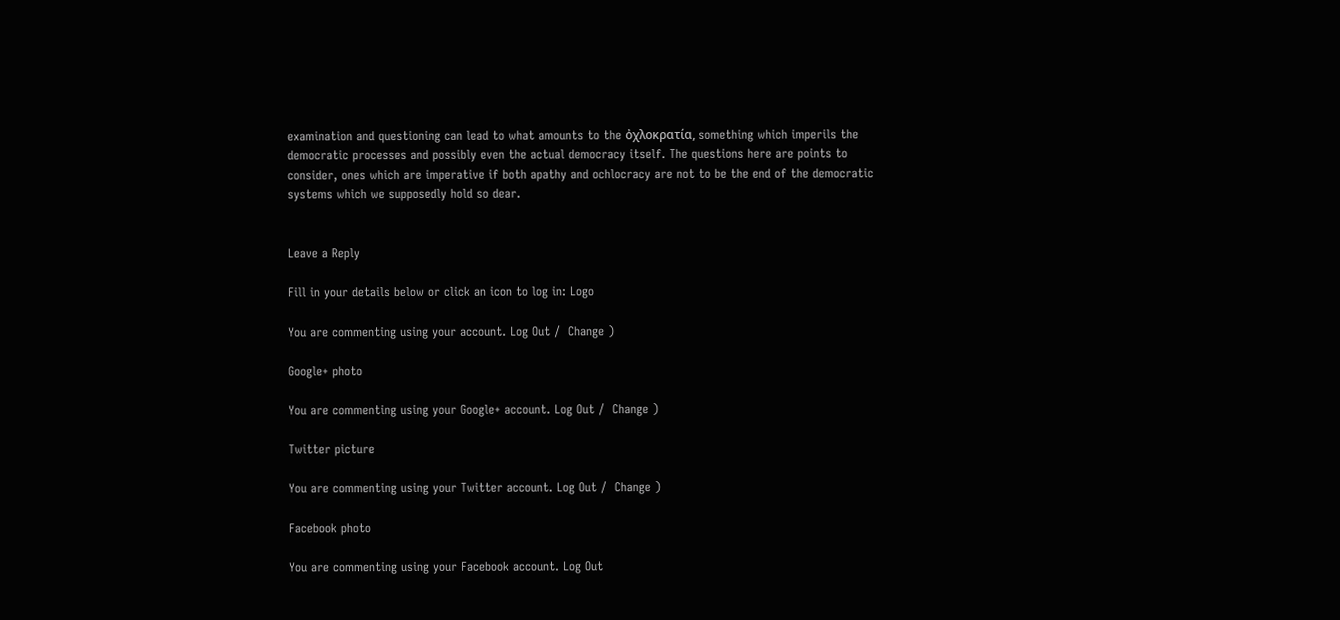examination and questioning can lead to what amounts to the ὀχλοκρατία, something which imperils the democratic processes and possibly even the actual democracy itself. The questions here are points to consider, ones which are imperative if both apathy and ochlocracy are not to be the end of the democratic systems which we supposedly hold so dear.


Leave a Reply

Fill in your details below or click an icon to log in: Logo

You are commenting using your account. Log Out /  Change )

Google+ photo

You are commenting using your Google+ account. Log Out /  Change )

Twitter picture

You are commenting using your Twitter account. Log Out /  Change )

Facebook photo

You are commenting using your Facebook account. Log Out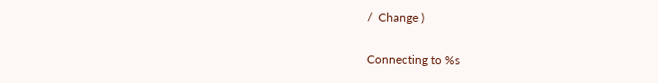/  Change )

Connecting to %s